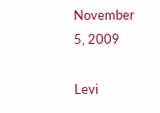November 5, 2009

Levi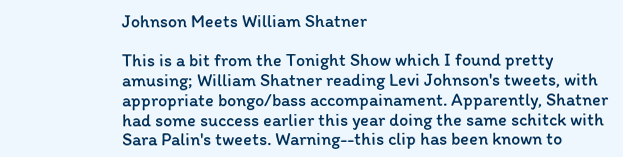Johnson Meets William Shatner

This is a bit from the Tonight Show which I found pretty amusing; William Shatner reading Levi Johnson's tweets, with appropriate bongo/bass accompainament. Apparently, Shatner had some success earlier this year doing the same schitck with Sara Palin's tweets. Warning--this clip has been known to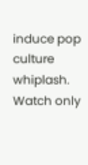induce pop culture whiplash. Watch only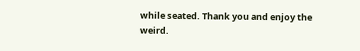while seated. Thank you and enjoy the weird.